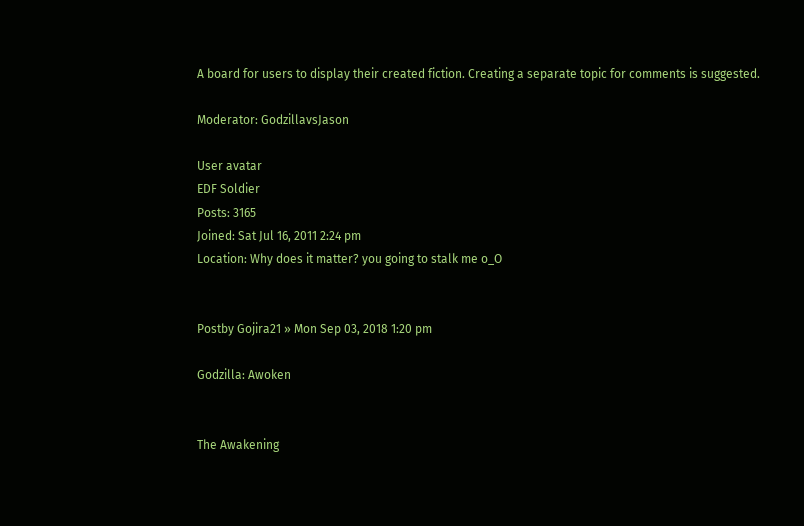A board for users to display their created fiction. Creating a separate topic for comments is suggested.

Moderator: GodzillavsJason

User avatar
EDF Soldier
Posts: 3165
Joined: Sat Jul 16, 2011 2:24 pm
Location: Why does it matter? you going to stalk me o_O


Postby Gojira21 » Mon Sep 03, 2018 1:20 pm

Godzilla: Awoken


The Awakening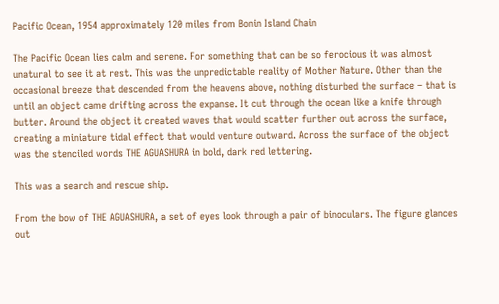Pacific Ocean, 1954 approximately 120 miles from Bonin Island Chain

The Pacific Ocean lies calm and serene. For something that can be so ferocious it was almost unatural to see it at rest. This was the unpredictable reality of Mother Nature. Other than the occasional breeze that descended from the heavens above, nothing disturbed the surface – that is until an object came drifting across the expanse. It cut through the ocean like a knife through butter. Around the object it created waves that would scatter further out across the surface, creating a miniature tidal effect that would venture outward. Across the surface of the object was the stenciled words THE AGUASHURA in bold, dark red lettering.

This was a search and rescue ship.

From the bow of THE AGUASHURA, a set of eyes look through a pair of binoculars. The figure glances out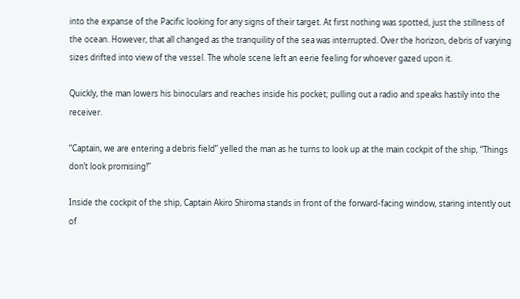into the expanse of the Pacific looking for any signs of their target. At first nothing was spotted, just the stillness of the ocean. However, that all changed as the tranquility of the sea was interrupted. Over the horizon, debris of varying sizes drifted into view of the vessel. The whole scene left an eerie feeling for whoever gazed upon it.

Quickly, the man lowers his binoculars and reaches inside his pocket; pulling out a radio and speaks hastily into the receiver.

“Captain, we are entering a debris field” yelled the man as he turns to look up at the main cockpit of the ship, “Things don’t look promising!”

Inside the cockpit of the ship, Captain Akiro Shiroma stands in front of the forward-facing window, staring intently out of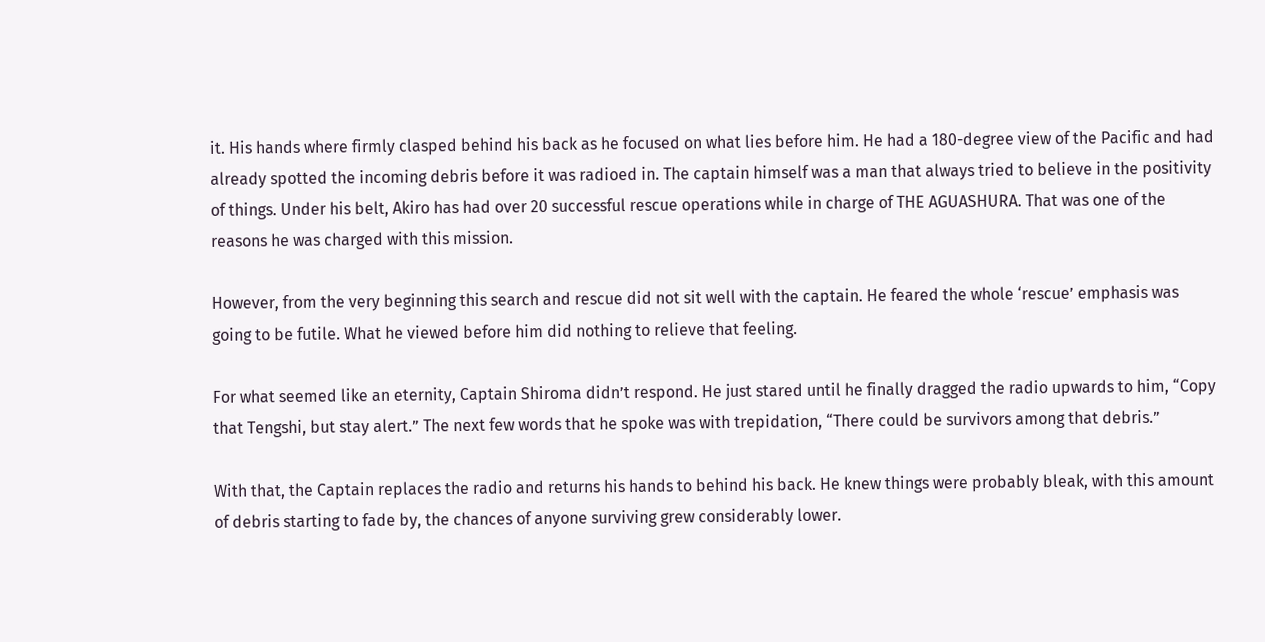it. His hands where firmly clasped behind his back as he focused on what lies before him. He had a 180-degree view of the Pacific and had already spotted the incoming debris before it was radioed in. The captain himself was a man that always tried to believe in the positivity of things. Under his belt, Akiro has had over 20 successful rescue operations while in charge of THE AGUASHURA. That was one of the reasons he was charged with this mission.

However, from the very beginning this search and rescue did not sit well with the captain. He feared the whole ‘rescue’ emphasis was going to be futile. What he viewed before him did nothing to relieve that feeling.

For what seemed like an eternity, Captain Shiroma didn’t respond. He just stared until he finally dragged the radio upwards to him, “Copy that Tengshi, but stay alert.” The next few words that he spoke was with trepidation, “There could be survivors among that debris.”

With that, the Captain replaces the radio and returns his hands to behind his back. He knew things were probably bleak, with this amount of debris starting to fade by, the chances of anyone surviving grew considerably lower.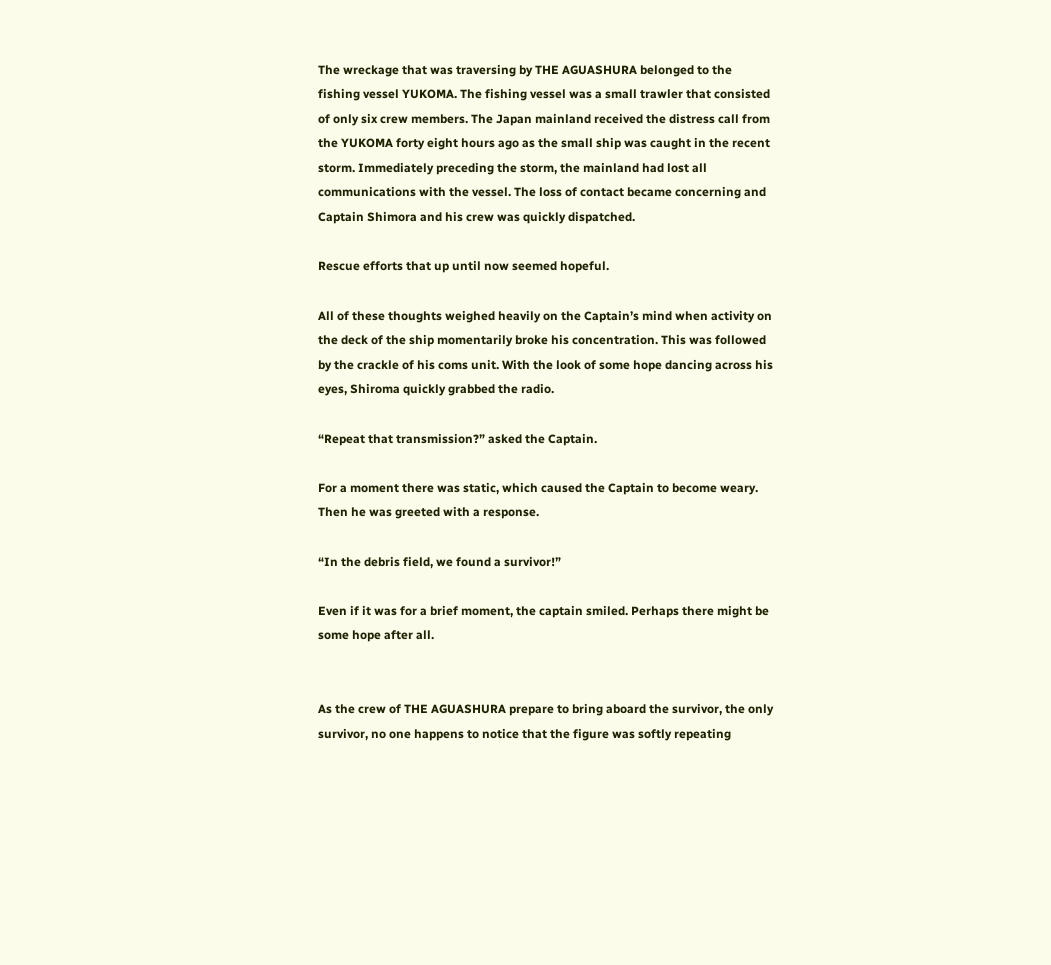The wreckage that was traversing by THE AGUASHURA belonged to the fishing vessel YUKOMA. The fishing vessel was a small trawler that consisted of only six crew members. The Japan mainland received the distress call from the YUKOMA forty eight hours ago as the small ship was caught in the recent storm. Immediately preceding the storm, the mainland had lost all communications with the vessel. The loss of contact became concerning and Captain Shimora and his crew was quickly dispatched.

Rescue efforts that up until now seemed hopeful.

All of these thoughts weighed heavily on the Captain’s mind when activity on the deck of the ship momentarily broke his concentration. This was followed by the crackle of his coms unit. With the look of some hope dancing across his eyes, Shiroma quickly grabbed the radio.

“Repeat that transmission?” asked the Captain.

For a moment there was static, which caused the Captain to become weary. Then he was greeted with a response.

“In the debris field, we found a survivor!”

Even if it was for a brief moment, the captain smiled. Perhaps there might be some hope after all.


As the crew of THE AGUASHURA prepare to bring aboard the survivor, the only survivor, no one happens to notice that the figure was softly repeating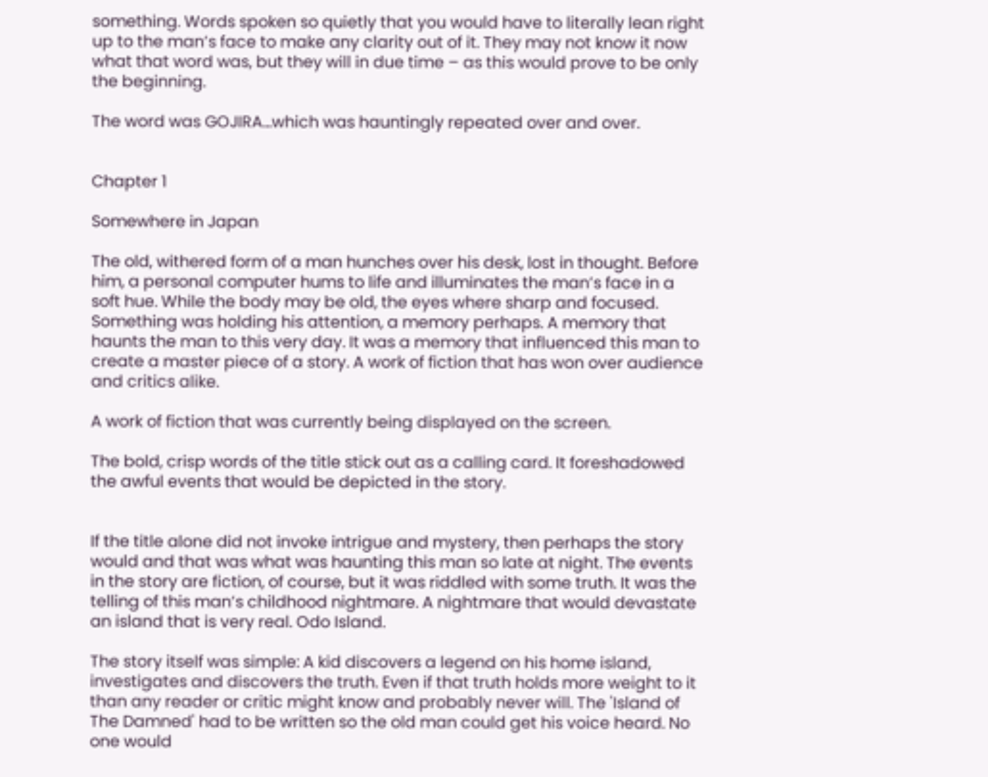something. Words spoken so quietly that you would have to literally lean right up to the man’s face to make any clarity out of it. They may not know it now what that word was, but they will in due time – as this would prove to be only the beginning.

The word was GOJIRA...which was hauntingly repeated over and over.


Chapter 1

Somewhere in Japan

The old, withered form of a man hunches over his desk, lost in thought. Before him, a personal computer hums to life and illuminates the man’s face in a soft hue. While the body may be old, the eyes where sharp and focused. Something was holding his attention, a memory perhaps. A memory that haunts the man to this very day. It was a memory that influenced this man to create a master piece of a story. A work of fiction that has won over audience and critics alike.

A work of fiction that was currently being displayed on the screen.

The bold, crisp words of the title stick out as a calling card. It foreshadowed the awful events that would be depicted in the story.


If the title alone did not invoke intrigue and mystery, then perhaps the story would and that was what was haunting this man so late at night. The events in the story are fiction, of course, but it was riddled with some truth. It was the telling of this man’s childhood nightmare. A nightmare that would devastate an island that is very real. Odo Island.

The story itself was simple: A kid discovers a legend on his home island, investigates and discovers the truth. Even if that truth holds more weight to it than any reader or critic might know and probably never will. The 'Island of The Damned' had to be written so the old man could get his voice heard. No one would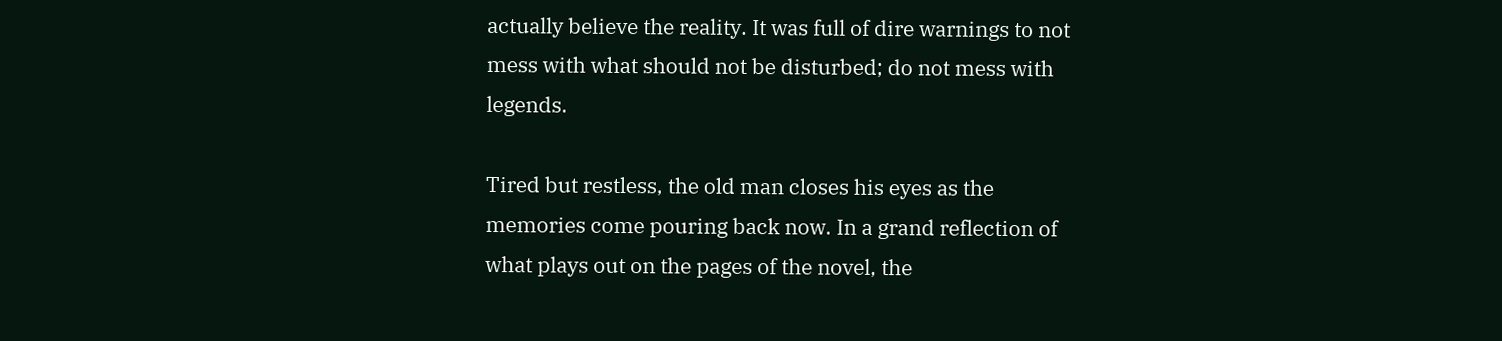actually believe the reality. It was full of dire warnings to not mess with what should not be disturbed; do not mess with legends.

Tired but restless, the old man closes his eyes as the memories come pouring back now. In a grand reflection of what plays out on the pages of the novel, the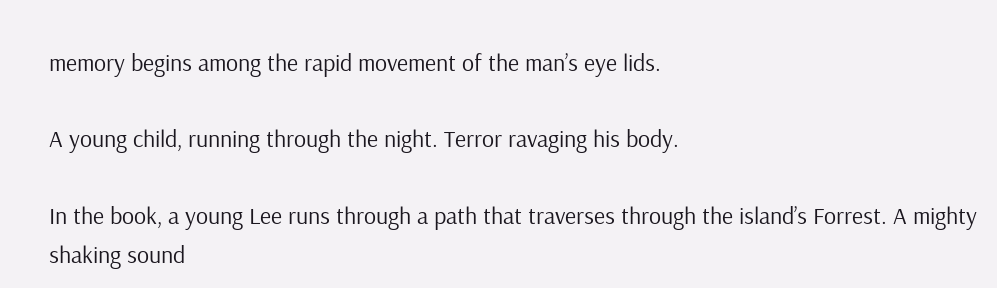memory begins among the rapid movement of the man’s eye lids.

A young child, running through the night. Terror ravaging his body.

In the book, a young Lee runs through a path that traverses through the island’s Forrest. A mighty shaking sound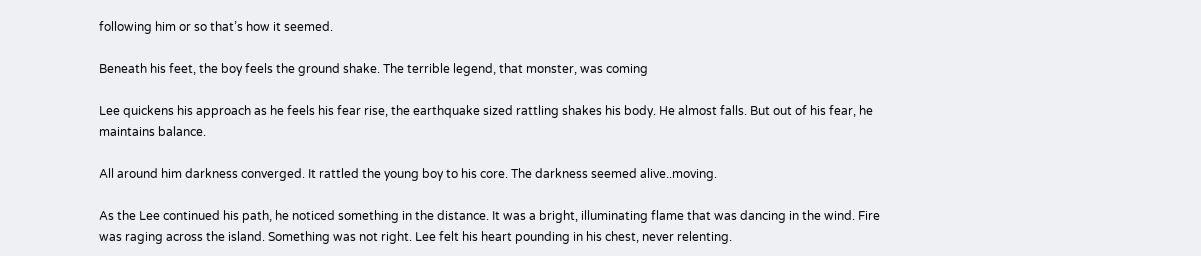following him or so that’s how it seemed.

Beneath his feet, the boy feels the ground shake. The terrible legend, that monster, was coming

Lee quickens his approach as he feels his fear rise, the earthquake sized rattling shakes his body. He almost falls. But out of his fear, he maintains balance.

All around him darkness converged. It rattled the young boy to his core. The darkness seemed alive..moving.

As the Lee continued his path, he noticed something in the distance. It was a bright, illuminating flame that was dancing in the wind. Fire was raging across the island. Something was not right. Lee felt his heart pounding in his chest, never relenting.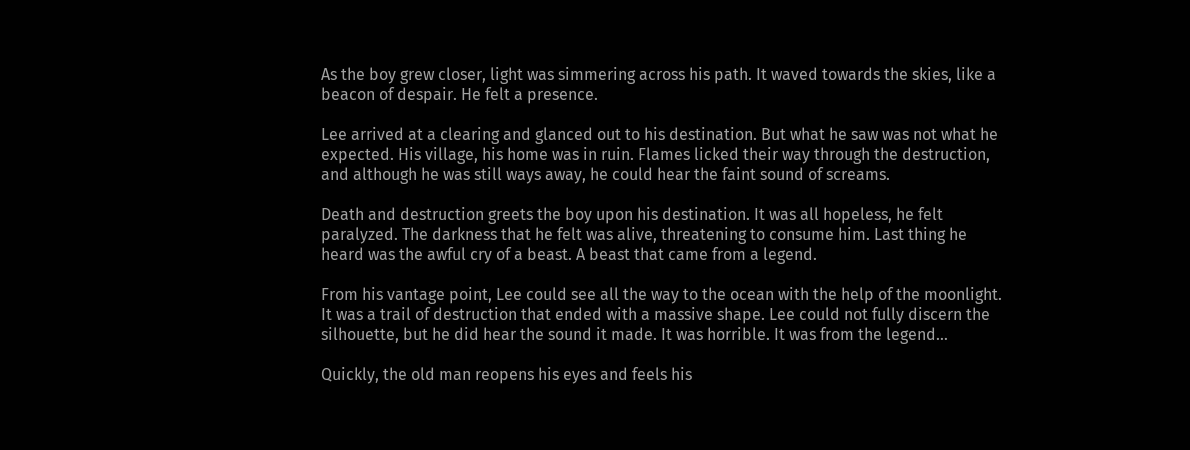As the boy grew closer, light was simmering across his path. It waved towards the skies, like a beacon of despair. He felt a presence.

Lee arrived at a clearing and glanced out to his destination. But what he saw was not what he expected. His village, his home was in ruin. Flames licked their way through the destruction, and although he was still ways away, he could hear the faint sound of screams.

Death and destruction greets the boy upon his destination. It was all hopeless, he felt paralyzed. The darkness that he felt was alive, threatening to consume him. Last thing he heard was the awful cry of a beast. A beast that came from a legend.

From his vantage point, Lee could see all the way to the ocean with the help of the moonlight. It was a trail of destruction that ended with a massive shape. Lee could not fully discern the silhouette, but he did hear the sound it made. It was horrible. It was from the legend…

Quickly, the old man reopens his eyes and feels his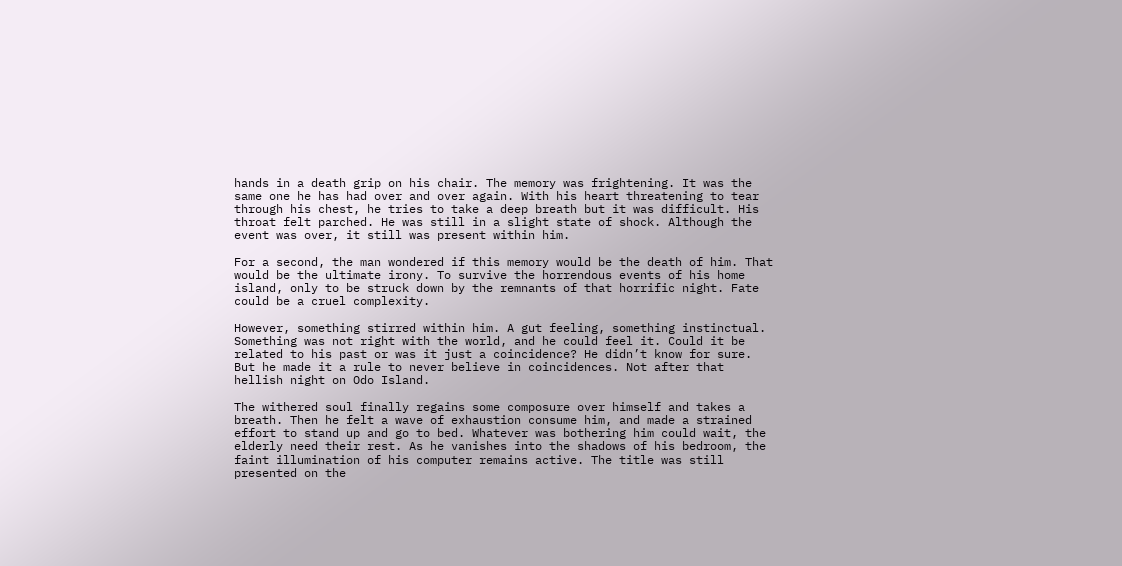hands in a death grip on his chair. The memory was frightening. It was the same one he has had over and over again. With his heart threatening to tear through his chest, he tries to take a deep breath but it was difficult. His throat felt parched. He was still in a slight state of shock. Although the event was over, it still was present within him.

For a second, the man wondered if this memory would be the death of him. That would be the ultimate irony. To survive the horrendous events of his home island, only to be struck down by the remnants of that horrific night. Fate could be a cruel complexity.

However, something stirred within him. A gut feeling, something instinctual. Something was not right with the world, and he could feel it. Could it be related to his past or was it just a coincidence? He didn’t know for sure. But he made it a rule to never believe in coincidences. Not after that hellish night on Odo Island.

The withered soul finally regains some composure over himself and takes a breath. Then he felt a wave of exhaustion consume him, and made a strained effort to stand up and go to bed. Whatever was bothering him could wait, the elderly need their rest. As he vanishes into the shadows of his bedroom, the faint illumination of his computer remains active. The title was still presented on the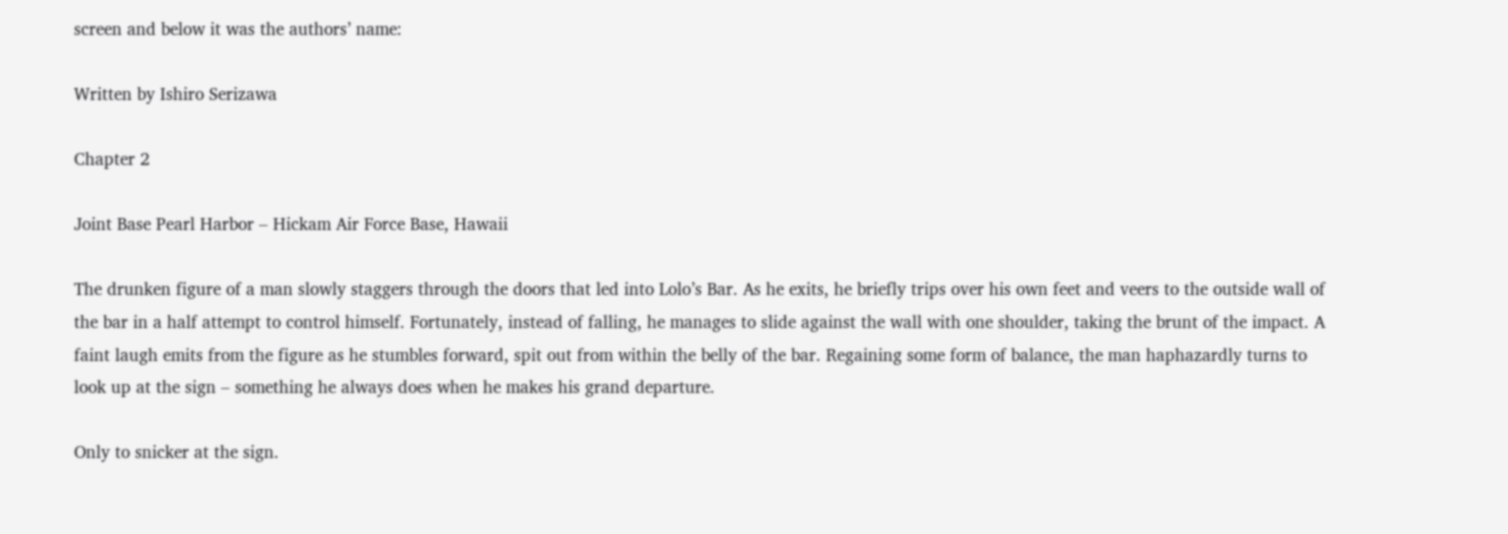screen and below it was the authors’ name:

Written by Ishiro Serizawa

Chapter 2

Joint Base Pearl Harbor – Hickam Air Force Base, Hawaii

The drunken figure of a man slowly staggers through the doors that led into Lolo’s Bar. As he exits, he briefly trips over his own feet and veers to the outside wall of the bar in a half attempt to control himself. Fortunately, instead of falling, he manages to slide against the wall with one shoulder, taking the brunt of the impact. A faint laugh emits from the figure as he stumbles forward, spit out from within the belly of the bar. Regaining some form of balance, the man haphazardly turns to look up at the sign – something he always does when he makes his grand departure.

Only to snicker at the sign.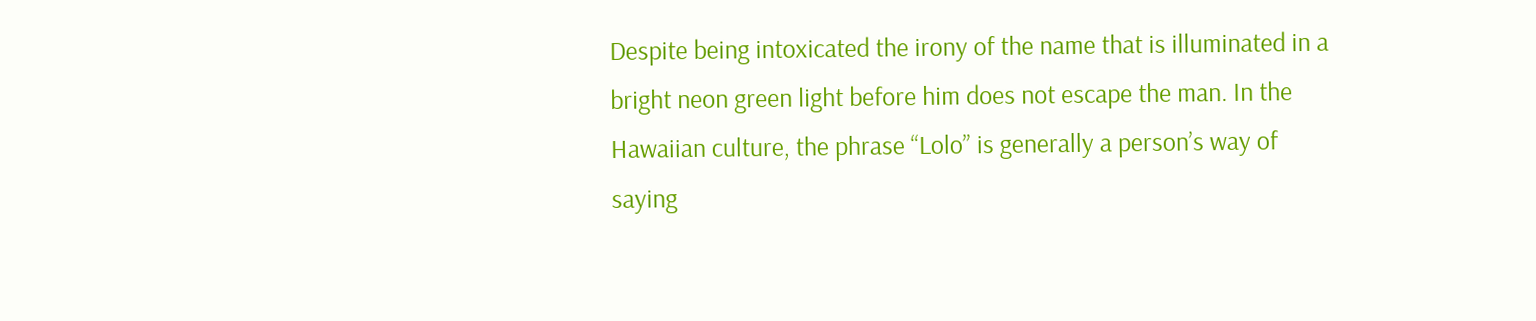Despite being intoxicated the irony of the name that is illuminated in a bright neon green light before him does not escape the man. In the Hawaiian culture, the phrase “Lolo” is generally a person’s way of saying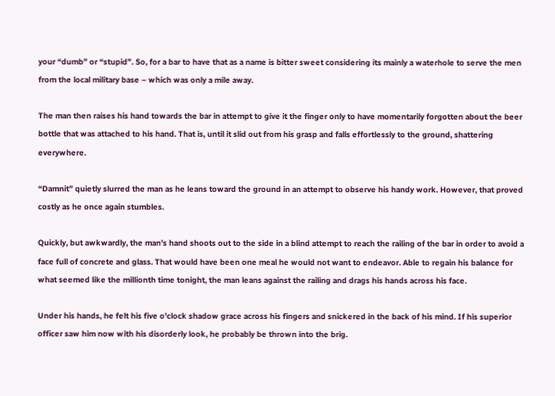your “dumb” or “stupid”. So, for a bar to have that as a name is bitter sweet considering its mainly a waterhole to serve the men from the local military base – which was only a mile away.

The man then raises his hand towards the bar in attempt to give it the finger only to have momentarily forgotten about the beer bottle that was attached to his hand. That is, until it slid out from his grasp and falls effortlessly to the ground, shattering everywhere.

“Damnit” quietly slurred the man as he leans toward the ground in an attempt to observe his handy work. However, that proved costly as he once again stumbles.

Quickly, but awkwardly, the man’s hand shoots out to the side in a blind attempt to reach the railing of the bar in order to avoid a face full of concrete and glass. That would have been one meal he would not want to endeavor. Able to regain his balance for what seemed like the millionth time tonight, the man leans against the railing and drags his hands across his face.

Under his hands, he felt his five o'clock shadow grace across his fingers and snickered in the back of his mind. If his superior officer saw him now with his disorderly look, he probably be thrown into the brig.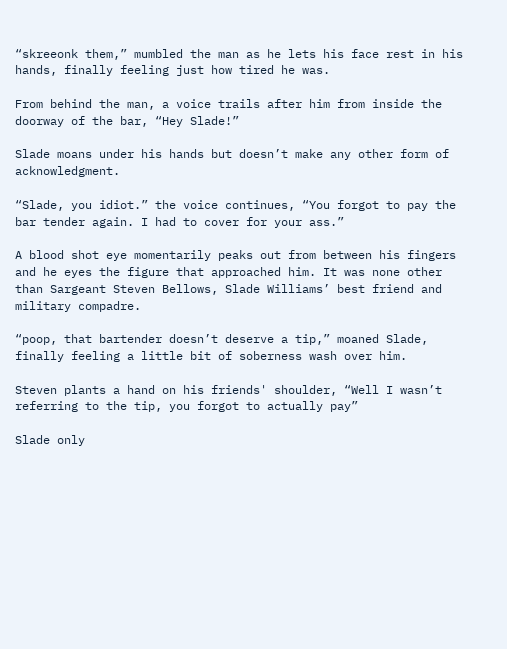“skreeonk them,” mumbled the man as he lets his face rest in his hands, finally feeling just how tired he was.

From behind the man, a voice trails after him from inside the doorway of the bar, “Hey Slade!”

Slade moans under his hands but doesn’t make any other form of acknowledgment.

“Slade, you idiot.” the voice continues, “You forgot to pay the bar tender again. I had to cover for your ass.”

A blood shot eye momentarily peaks out from between his fingers and he eyes the figure that approached him. It was none other than Sargeant Steven Bellows, Slade Williams’ best friend and military compadre.

“poop, that bartender doesn’t deserve a tip,” moaned Slade, finally feeling a little bit of soberness wash over him.

Steven plants a hand on his friends' shoulder, “Well I wasn’t referring to the tip, you forgot to actually pay”

Slade only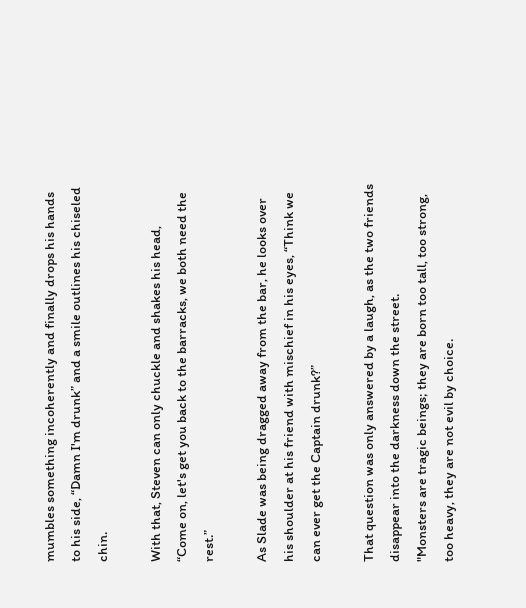mumbles something incoherently and finally drops his hands to his side, “Damn I'm drunk” and a smile outlines his chiseled chin.

With that, Steven can only chuckle and shakes his head, “Come on, let's get you back to the barracks, we both need the rest.”

As Slade was being dragged away from the bar, he looks over his shoulder at his friend with mischief in his eyes, “Think we can ever get the Captain drunk?”

That question was only answered by a laugh, as the two friends disappear into the darkness down the street.
"Monsters are tragic beings; they are born too tall, too strong, too heavy, they are not evil by choice.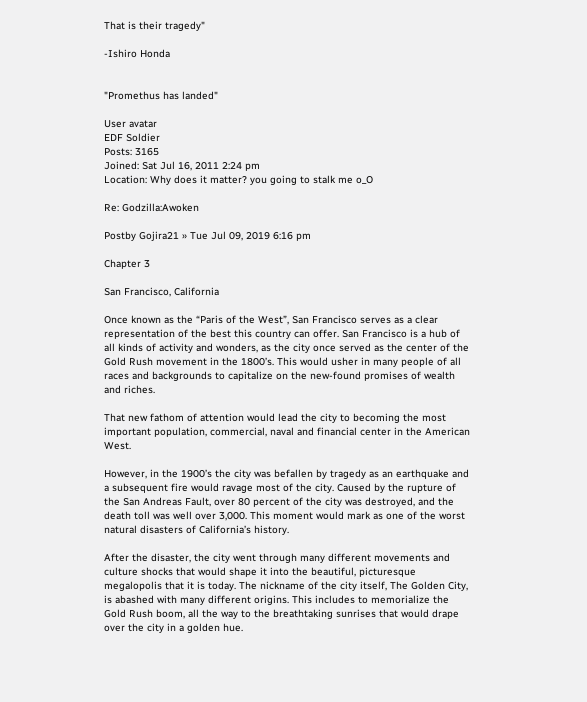That is their tragedy"

-Ishiro Honda


"Promethus has landed"

User avatar
EDF Soldier
Posts: 3165
Joined: Sat Jul 16, 2011 2:24 pm
Location: Why does it matter? you going to stalk me o_O

Re: Godzilla:Awoken

Postby Gojira21 » Tue Jul 09, 2019 6:16 pm

Chapter 3

San Francisco, California

Once known as the “Paris of the West”, San Francisco serves as a clear representation of the best this country can offer. San Francisco is a hub of all kinds of activity and wonders, as the city once served as the center of the Gold Rush movement in the 1800’s. This would usher in many people of all races and backgrounds to capitalize on the new-found promises of wealth and riches.

That new fathom of attention would lead the city to becoming the most important population, commercial, naval and financial center in the American West.

However, in the 1900’s the city was befallen by tragedy as an earthquake and a subsequent fire would ravage most of the city. Caused by the rupture of the San Andreas Fault, over 80 percent of the city was destroyed, and the death toll was well over 3,000. This moment would mark as one of the worst natural disasters of California’s history.

After the disaster, the city went through many different movements and culture shocks that would shape it into the beautiful, picturesque megalopolis that it is today. The nickname of the city itself, The Golden City, is abashed with many different origins. This includes to memorialize the Gold Rush boom, all the way to the breathtaking sunrises that would drape over the city in a golden hue.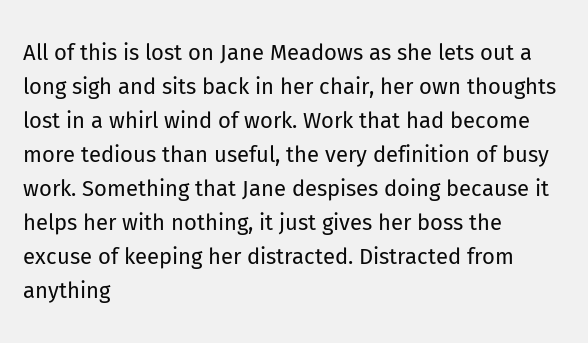All of this is lost on Jane Meadows as she lets out a long sigh and sits back in her chair, her own thoughts lost in a whirl wind of work. Work that had become more tedious than useful, the very definition of busy work. Something that Jane despises doing because it helps her with nothing, it just gives her boss the excuse of keeping her distracted. Distracted from anything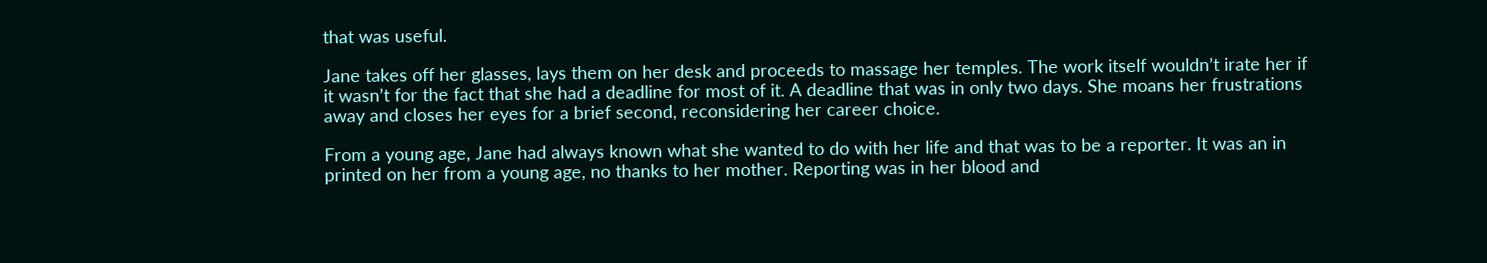that was useful.

Jane takes off her glasses, lays them on her desk and proceeds to massage her temples. The work itself wouldn’t irate her if it wasn’t for the fact that she had a deadline for most of it. A deadline that was in only two days. She moans her frustrations away and closes her eyes for a brief second, reconsidering her career choice.

From a young age, Jane had always known what she wanted to do with her life and that was to be a reporter. It was an in printed on her from a young age, no thanks to her mother. Reporting was in her blood and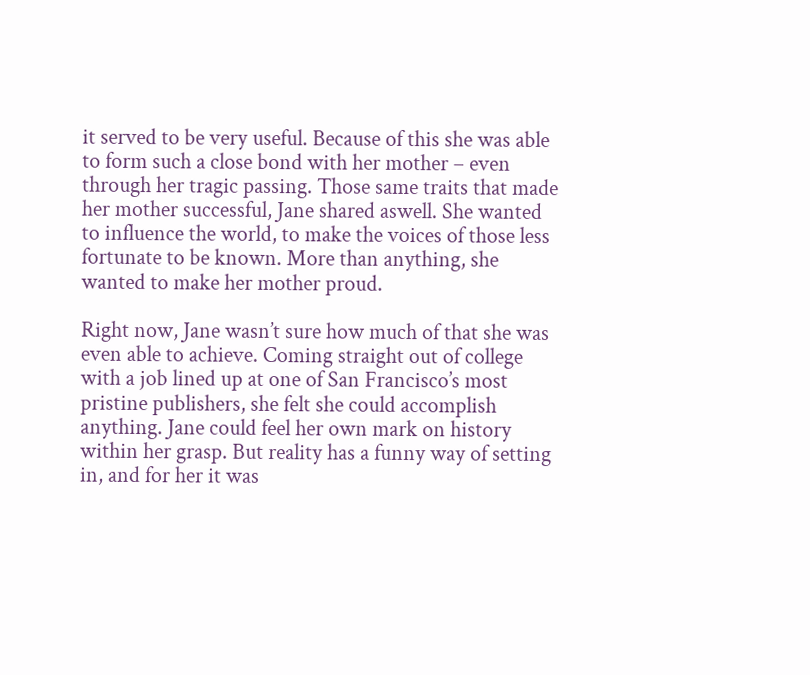it served to be very useful. Because of this she was able to form such a close bond with her mother – even through her tragic passing. Those same traits that made her mother successful, Jane shared aswell. She wanted to influence the world, to make the voices of those less fortunate to be known. More than anything, she wanted to make her mother proud.

Right now, Jane wasn’t sure how much of that she was even able to achieve. Coming straight out of college with a job lined up at one of San Francisco’s most pristine publishers, she felt she could accomplish anything. Jane could feel her own mark on history within her grasp. But reality has a funny way of setting in, and for her it was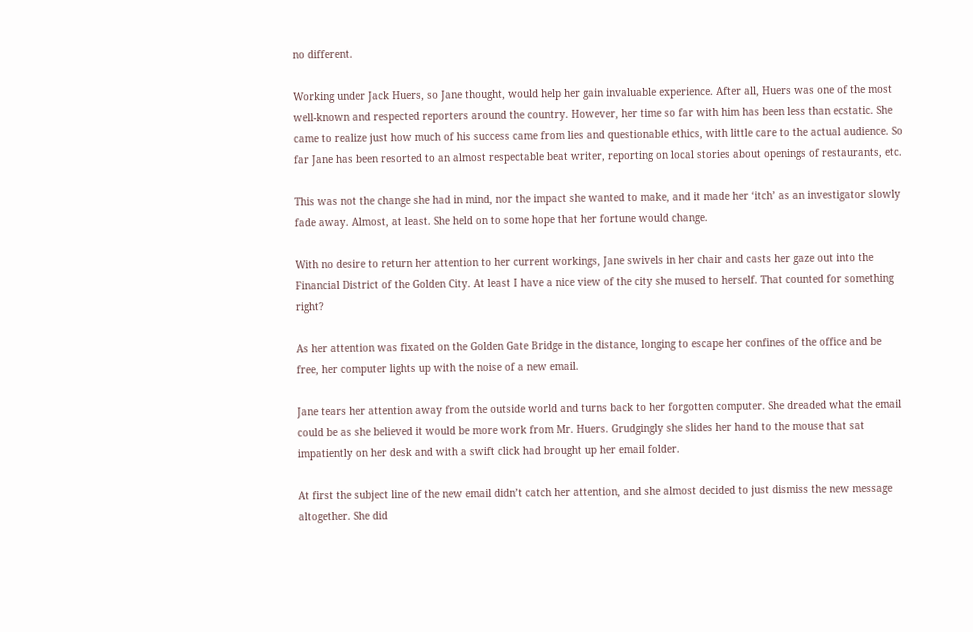no different.

Working under Jack Huers, so Jane thought, would help her gain invaluable experience. After all, Huers was one of the most well-known and respected reporters around the country. However, her time so far with him has been less than ecstatic. She came to realize just how much of his success came from lies and questionable ethics, with little care to the actual audience. So far Jane has been resorted to an almost respectable beat writer, reporting on local stories about openings of restaurants, etc.

This was not the change she had in mind, nor the impact she wanted to make, and it made her ‘itch’ as an investigator slowly fade away. Almost, at least. She held on to some hope that her fortune would change.

With no desire to return her attention to her current workings, Jane swivels in her chair and casts her gaze out into the Financial District of the Golden City. At least I have a nice view of the city she mused to herself. That counted for something right?

As her attention was fixated on the Golden Gate Bridge in the distance, longing to escape her confines of the office and be free, her computer lights up with the noise of a new email.

Jane tears her attention away from the outside world and turns back to her forgotten computer. She dreaded what the email could be as she believed it would be more work from Mr. Huers. Grudgingly she slides her hand to the mouse that sat impatiently on her desk and with a swift click had brought up her email folder.

At first the subject line of the new email didn’t catch her attention, and she almost decided to just dismiss the new message altogether. She did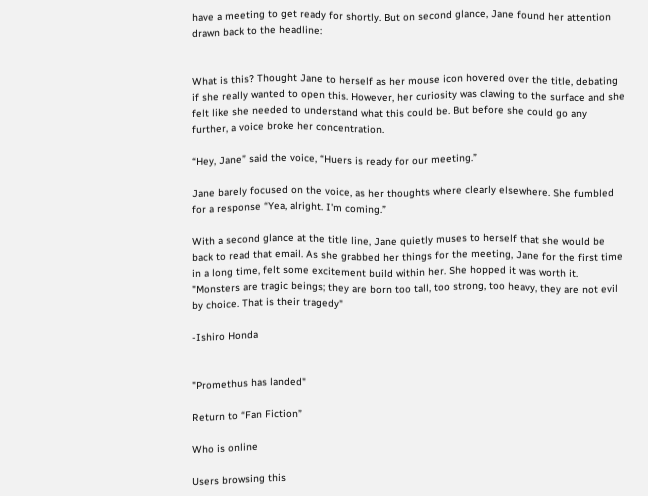have a meeting to get ready for shortly. But on second glance, Jane found her attention drawn back to the headline:


What is this? Thought Jane to herself as her mouse icon hovered over the title, debating if she really wanted to open this. However, her curiosity was clawing to the surface and she felt like she needed to understand what this could be. But before she could go any further, a voice broke her concentration.

“Hey, Jane” said the voice, “Huers is ready for our meeting.”

Jane barely focused on the voice, as her thoughts where clearly elsewhere. She fumbled for a response “Yea, alright. I'm coming.”

With a second glance at the title line, Jane quietly muses to herself that she would be back to read that email. As she grabbed her things for the meeting, Jane for the first time in a long time, felt some excitement build within her. She hopped it was worth it.
"Monsters are tragic beings; they are born too tall, too strong, too heavy, they are not evil by choice. That is their tragedy"

-Ishiro Honda


"Promethus has landed"

Return to “Fan Fiction”

Who is online

Users browsing this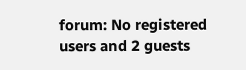forum: No registered users and 2 guests